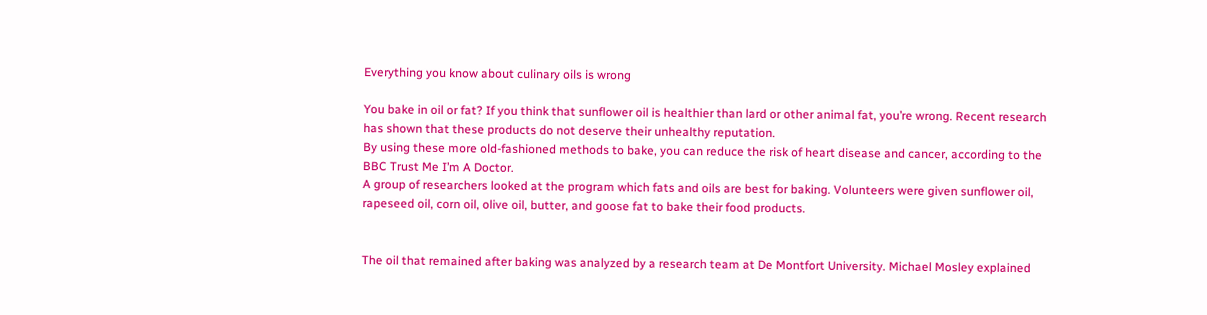Everything you know about culinary oils is wrong

You bake in oil or fat? If you think that sunflower oil is healthier than lard or other animal fat, you’re wrong. Recent research has shown that these products do not deserve their unhealthy reputation.
By using these more old-fashioned methods to bake, you can reduce the risk of heart disease and cancer, according to the BBC Trust Me I’m A Doctor.
A group of researchers looked at the program which fats and oils are best for baking. Volunteers were given sunflower oil, rapeseed oil, corn oil, olive oil, butter, and goose fat to bake their food products.


The oil that remained after baking was analyzed by a research team at De Montfort University. Michael Mosley explained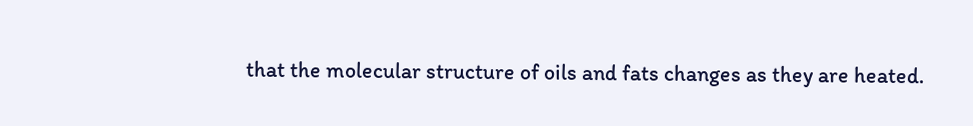that the molecular structure of oils and fats changes as they are heated.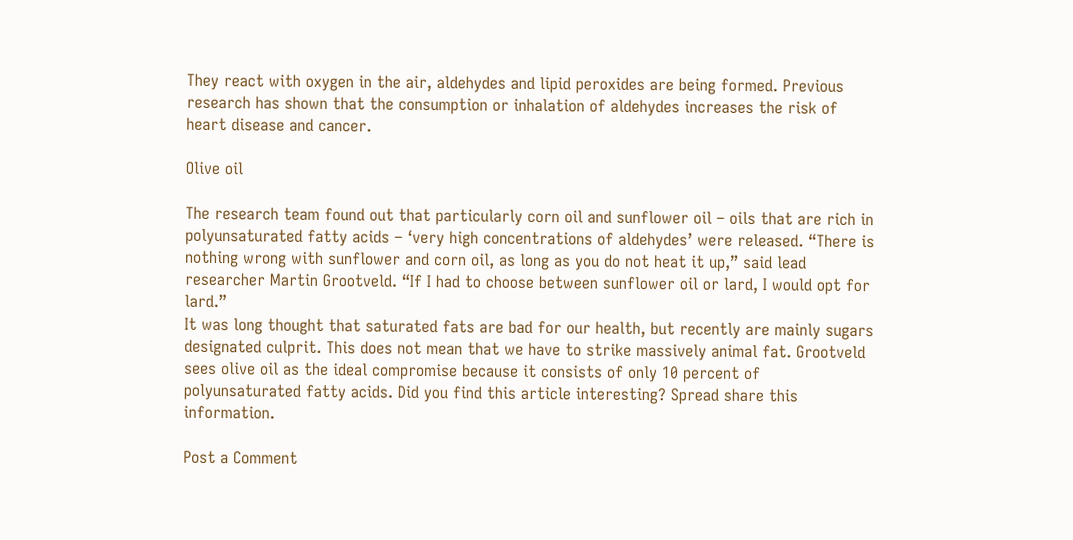They react with oxygen in the air, aldehydes and lipid peroxides are being formed. Previous research has shown that the consumption or inhalation of aldehydes increases the risk of heart disease and cancer.

Olive oil

The research team found out that particularly corn oil and sunflower oil – oils that are rich in polyunsaturated fatty acids – ‘very high concentrations of aldehydes’ were released. “There is nothing wrong with sunflower and corn oil, as long as you do not heat it up,” said lead researcher Martin Grootveld. “If I had to choose between sunflower oil or lard, I would opt for lard.”
It was long thought that saturated fats are bad for our health, but recently are mainly sugars designated culprit. This does not mean that we have to strike massively animal fat. Grootveld sees olive oil as the ideal compromise because it consists of only 10 percent of polyunsaturated fatty acids. Did you find this article interesting? Spread share this information.

Post a Comment